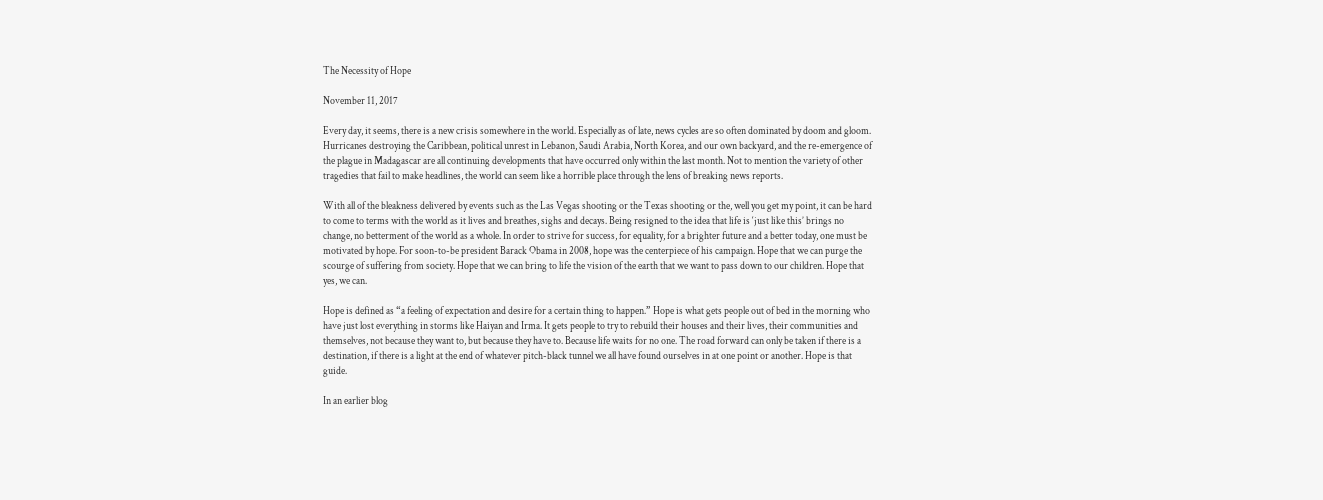The Necessity of Hope

November 11, 2017

Every day, it seems, there is a new crisis somewhere in the world. Especially as of late, news cycles are so often dominated by doom and gloom. Hurricanes destroying the Caribbean, political unrest in Lebanon, Saudi Arabia, North Korea, and our own backyard, and the re-emergence of the plague in Madagascar are all continuing developments that have occurred only within the last month. Not to mention the variety of other tragedies that fail to make headlines, the world can seem like a horrible place through the lens of breaking news reports.

With all of the bleakness delivered by events such as the Las Vegas shooting or the Texas shooting or the, well you get my point, it can be hard to come to terms with the world as it lives and breathes, sighs and decays. Being resigned to the idea that life is ‘just like this’ brings no change, no betterment of the world as a whole. In order to strive for success, for equality, for a brighter future and a better today, one must be motivated by hope. For soon-to-be president Barack Obama in 2008, hope was the centerpiece of his campaign. Hope that we can purge the scourge of suffering from society. Hope that we can bring to life the vision of the earth that we want to pass down to our children. Hope that yes, we can.

Hope is defined as “a feeling of expectation and desire for a certain thing to happen.” Hope is what gets people out of bed in the morning who have just lost everything in storms like Haiyan and Irma. It gets people to try to rebuild their houses and their lives, their communities and themselves, not because they want to, but because they have to. Because life waits for no one. The road forward can only be taken if there is a destination, if there is a light at the end of whatever pitch-black tunnel we all have found ourselves in at one point or another. Hope is that guide.

In an earlier blog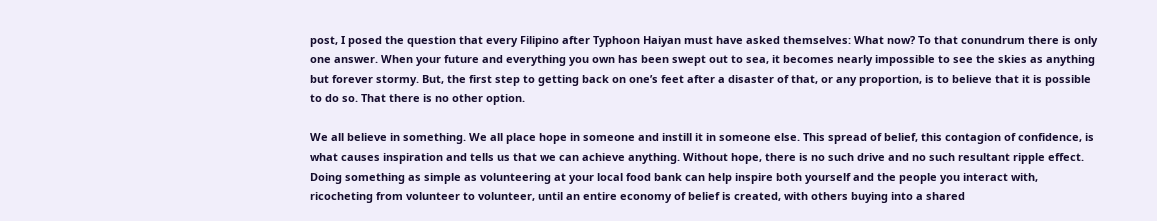post, I posed the question that every Filipino after Typhoon Haiyan must have asked themselves: What now? To that conundrum there is only one answer. When your future and everything you own has been swept out to sea, it becomes nearly impossible to see the skies as anything but forever stormy. But, the first step to getting back on one’s feet after a disaster of that, or any proportion, is to believe that it is possible to do so. That there is no other option.

We all believe in something. We all place hope in someone and instill it in someone else. This spread of belief, this contagion of confidence, is what causes inspiration and tells us that we can achieve anything. Without hope, there is no such drive and no such resultant ripple effect. Doing something as simple as volunteering at your local food bank can help inspire both yourself and the people you interact with, ricocheting from volunteer to volunteer, until an entire economy of belief is created, with others buying into a shared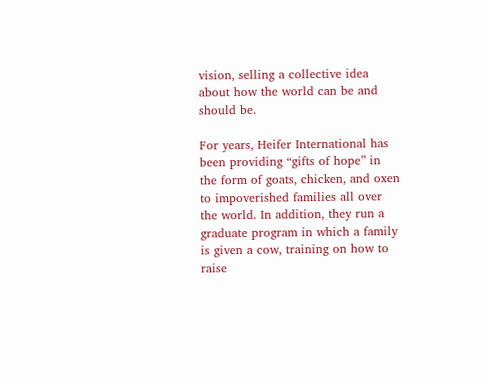vision, selling a collective idea about how the world can be and should be.

For years, Heifer International has been providing “gifts of hope” in the form of goats, chicken, and oxen to impoverished families all over the world. In addition, they run a graduate program in which a family is given a cow, training on how to raise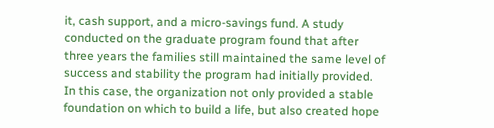it, cash support, and a micro-savings fund. A study conducted on the graduate program found that after three years the families still maintained the same level of success and stability the program had initially provided. In this case, the organization not only provided a stable foundation on which to build a life, but also created hope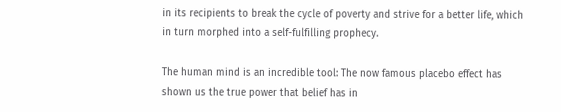in its recipients to break the cycle of poverty and strive for a better life, which in turn morphed into a self-fulfilling prophecy.

The human mind is an incredible tool: The now famous placebo effect has shown us the true power that belief has in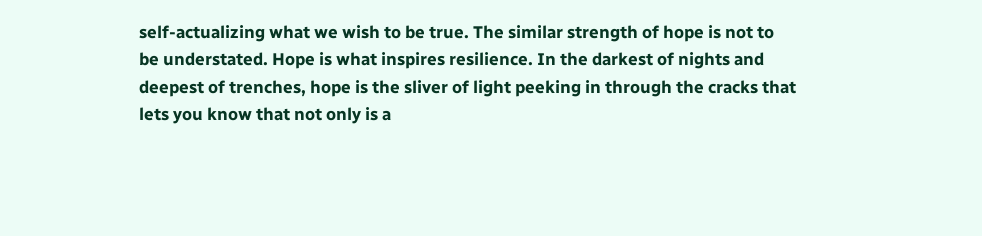self-actualizing what we wish to be true. The similar strength of hope is not to be understated. Hope is what inspires resilience. In the darkest of nights and deepest of trenches, hope is the sliver of light peeking in through the cracks that lets you know that not only is a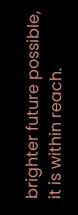brighter future possible, it is within reach.